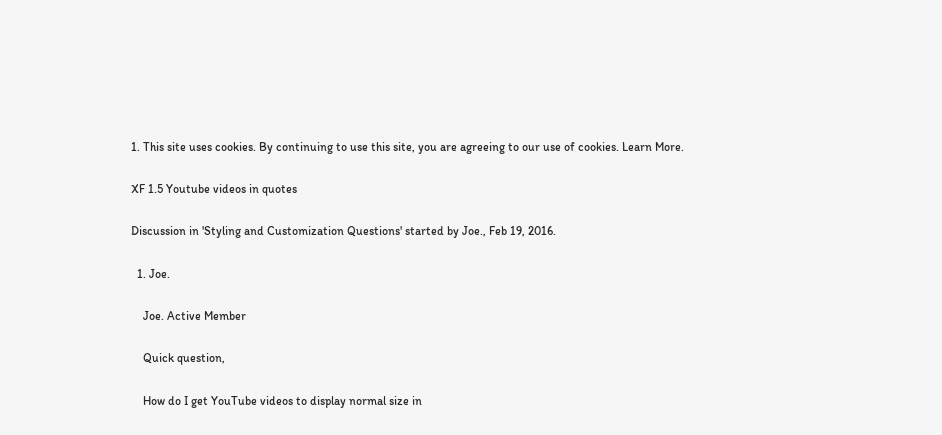1. This site uses cookies. By continuing to use this site, you are agreeing to our use of cookies. Learn More.

XF 1.5 Youtube videos in quotes

Discussion in 'Styling and Customization Questions' started by Joe., Feb 19, 2016.

  1. Joe.

    Joe. Active Member

    Quick question,

    How do I get YouTube videos to display normal size in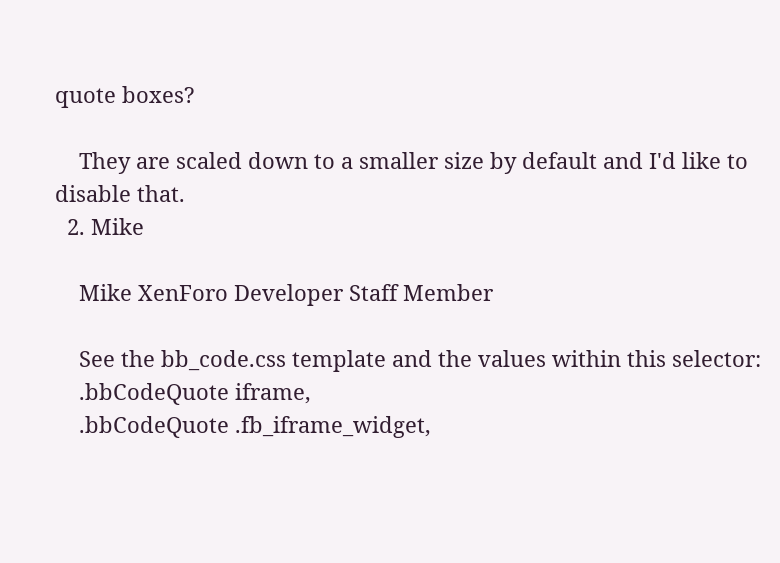quote boxes?

    They are scaled down to a smaller size by default and I'd like to disable that.
  2. Mike

    Mike XenForo Developer Staff Member

    See the bb_code.css template and the values within this selector:
    .bbCodeQuote iframe,
    .bbCodeQuote .fb_iframe_widget,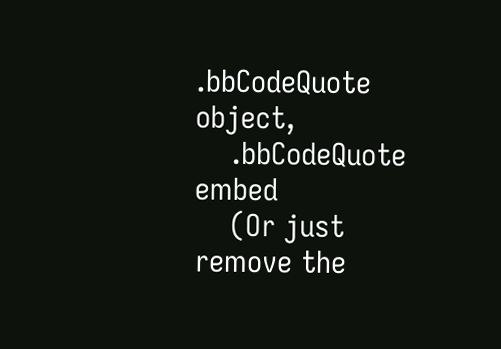.bbCodeQuote object,
    .bbCodeQuote embed
    (Or just remove the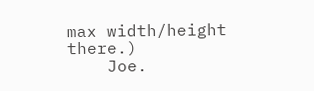max width/height there.)
    Joe.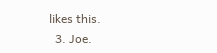likes this.
  3. Joe.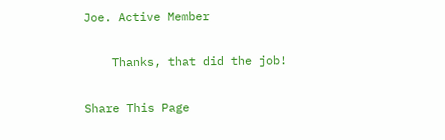Joe. Active Member

    Thanks, that did the job!

Share This Page